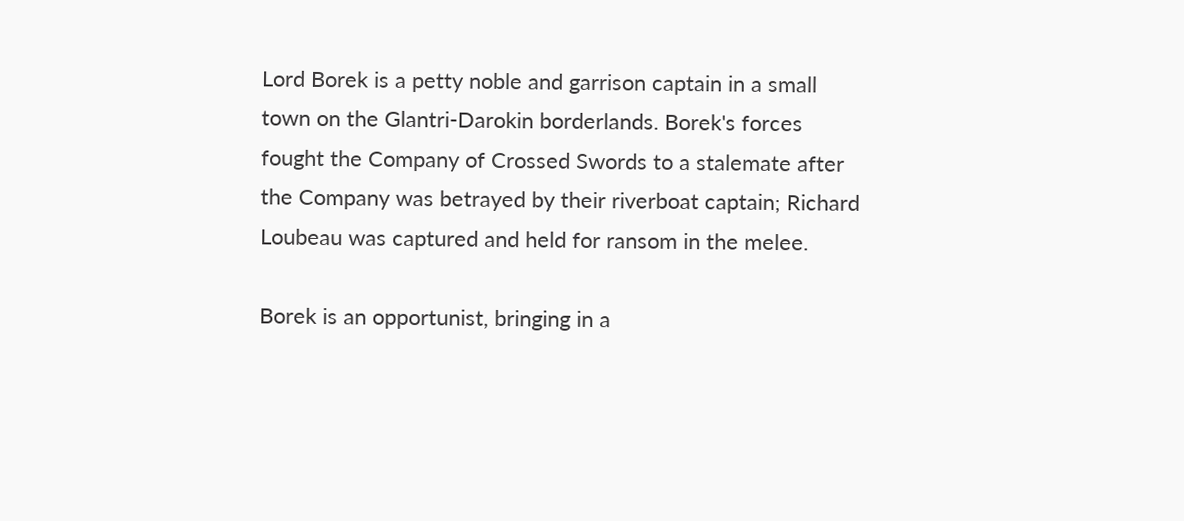Lord Borek is a petty noble and garrison captain in a small town on the Glantri-Darokin borderlands. Borek's forces fought the Company of Crossed Swords to a stalemate after the Company was betrayed by their riverboat captain; Richard Loubeau was captured and held for ransom in the melee.

Borek is an opportunist, bringing in a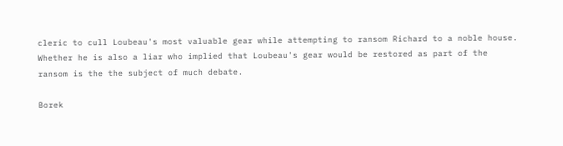cleric to cull Loubeau's most valuable gear while attempting to ransom Richard to a noble house. Whether he is also a liar who implied that Loubeau's gear would be restored as part of the ransom is the the subject of much debate.

Borek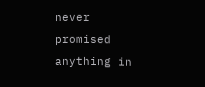never promised anything in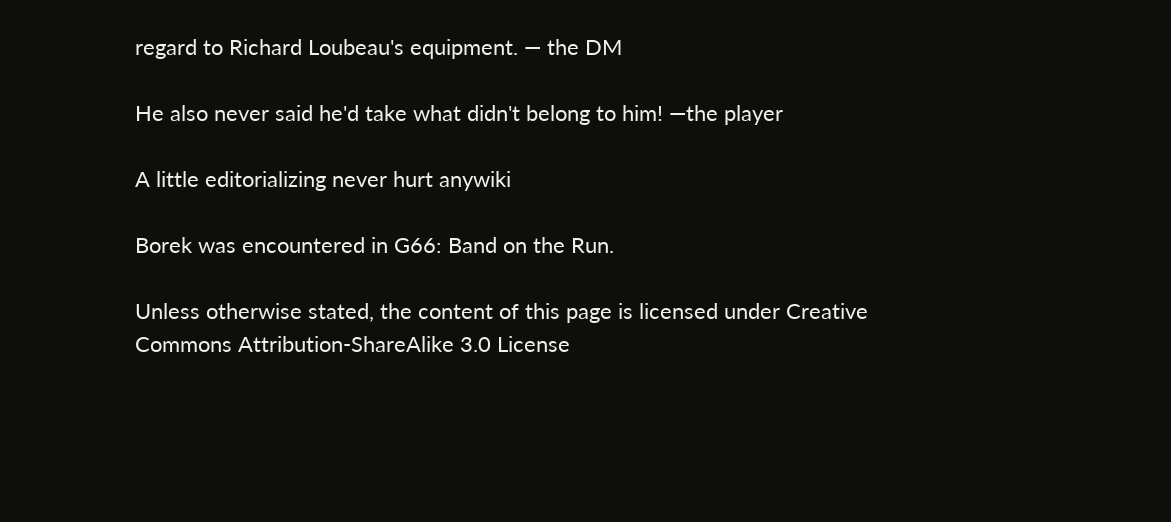regard to Richard Loubeau's equipment. — the DM

He also never said he'd take what didn't belong to him! —the player

A little editorializing never hurt anywiki

Borek was encountered in G66: Band on the Run.

Unless otherwise stated, the content of this page is licensed under Creative Commons Attribution-ShareAlike 3.0 License